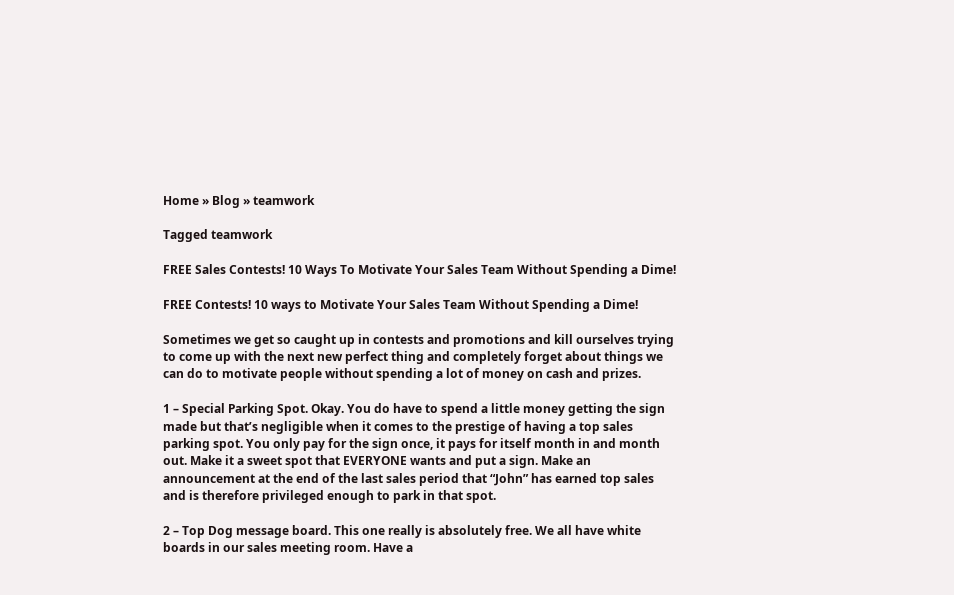Home » Blog » teamwork

Tagged teamwork

FREE Sales Contests! 10 Ways To Motivate Your Sales Team Without Spending a Dime!

FREE Contests! 10 ways to Motivate Your Sales Team Without Spending a Dime!

Sometimes we get so caught up in contests and promotions and kill ourselves trying to come up with the next new perfect thing and completely forget about things we can do to motivate people without spending a lot of money on cash and prizes.

1 – Special Parking Spot. Okay. You do have to spend a little money getting the sign made but that’s negligible when it comes to the prestige of having a top sales parking spot. You only pay for the sign once, it pays for itself month in and month out. Make it a sweet spot that EVERYONE wants and put a sign. Make an announcement at the end of the last sales period that “John” has earned top sales and is therefore privileged enough to park in that spot.

2 – Top Dog message board. This one really is absolutely free. We all have white boards in our sales meeting room. Have a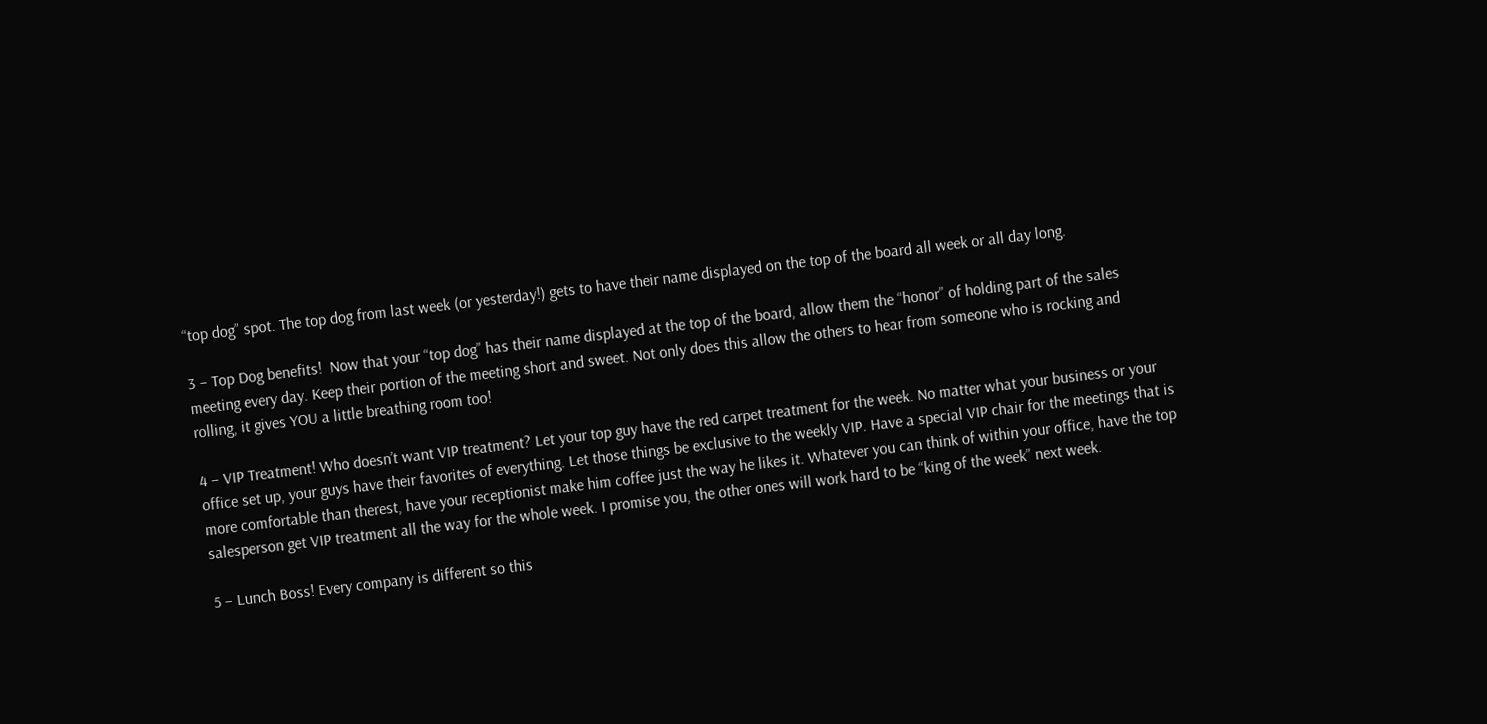“top dog” spot. The top dog from last week (or yesterday!) gets to have their name displayed on the top of the board all week or all day long.

3 – Top Dog benefits!  Now that your “top dog” has their name displayed at the top of the board, allow them the “honor” of holding part of the sales meeting every day. Keep their portion of the meeting short and sweet. Not only does this allow the others to hear from someone who is rocking and rolling, it gives YOU a little breathing room too!

4 – VIP Treatment! Who doesn’t want VIP treatment? Let your top guy have the red carpet treatment for the week. No matter what your business or your office set up, your guys have their favorites of everything. Let those things be exclusive to the weekly VIP. Have a special VIP chair for the meetings that is more comfortable than therest, have your receptionist make him coffee just the way he likes it. Whatever you can think of within your office, have the top salesperson get VIP treatment all the way for the whole week. I promise you, the other ones will work hard to be “king of the week” next week.

5 – Lunch Boss! Every company is different so this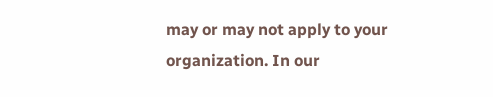may or may not apply to your organization. In our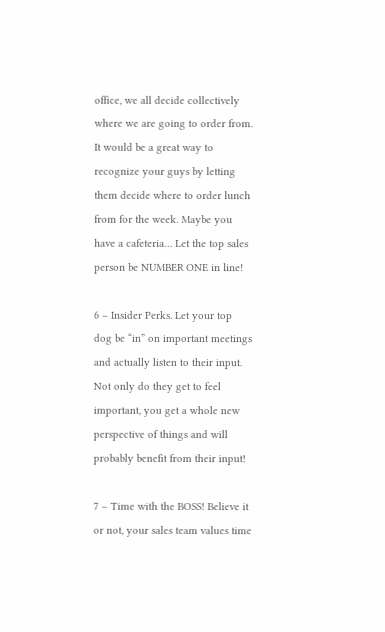office, we all decide collectively where we are going to order from. It would be a great way to recognize your guys by letting them decide where to order lunch from for the week. Maybe you have a cafeteria… Let the top sales person be NUMBER ONE in line!

6 – Insider Perks. Let your top dog be “in” on important meetings and actually listen to their input. Not only do they get to feel important, you get a whole new perspective of things and will probably benefit from their input!

7 – Time with the BOSS! Believe it or not, your sales team values time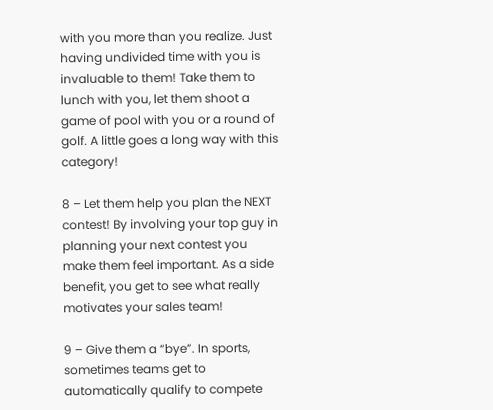with you more than you realize. Just having undivided time with you is invaluable to them! Take them to lunch with you, let them shoot a game of pool with you or a round of golf. A little goes a long way with this category!

8 – Let them help you plan the NEXT contest! By involving your top guy in planning your next contest you make them feel important. As a side benefit, you get to see what really motivates your sales team!

9 – Give them a “bye”. In sports, sometimes teams get to automatically qualify to compete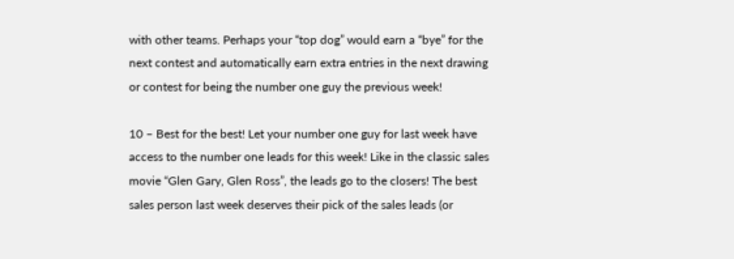with other teams. Perhaps your “top dog” would earn a “bye” for the next contest and automatically earn extra entries in the next drawing or contest for being the number one guy the previous week!

10 – Best for the best! Let your number one guy for last week have access to the number one leads for this week! Like in the classic sales movie “Glen Gary, Glen Ross”, the leads go to the closers! The best sales person last week deserves their pick of the sales leads (or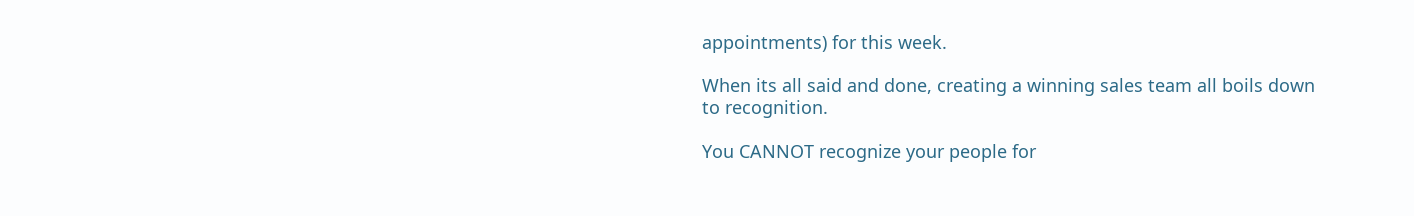appointments) for this week.

When its all said and done, creating a winning sales team all boils down to recognition.

You CANNOT recognize your people for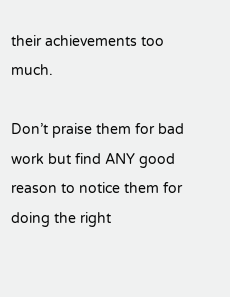their achievements too much.

Don’t praise them for bad work but find ANY good reason to notice them for doing the right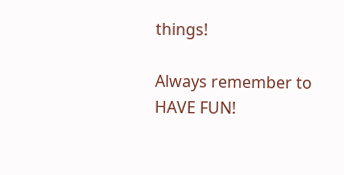things!

Always remember to HAVE FUN!